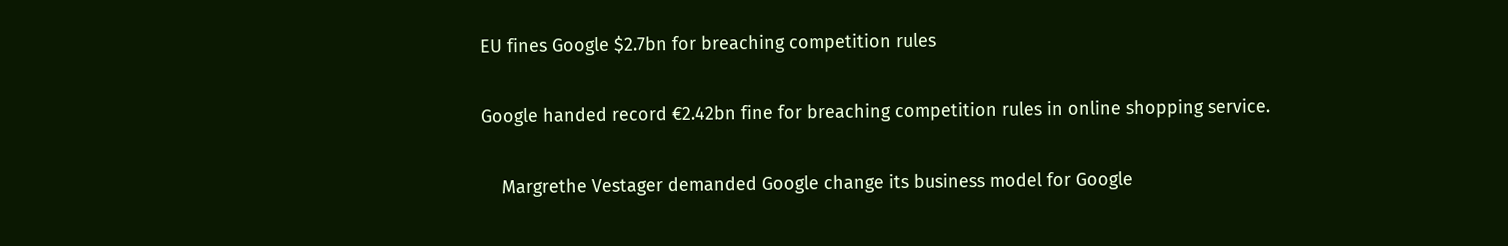EU fines Google $2.7bn for breaching competition rules

Google handed record €2.42bn fine for breaching competition rules in online shopping service.

    Margrethe Vestager demanded Google change its business model for Google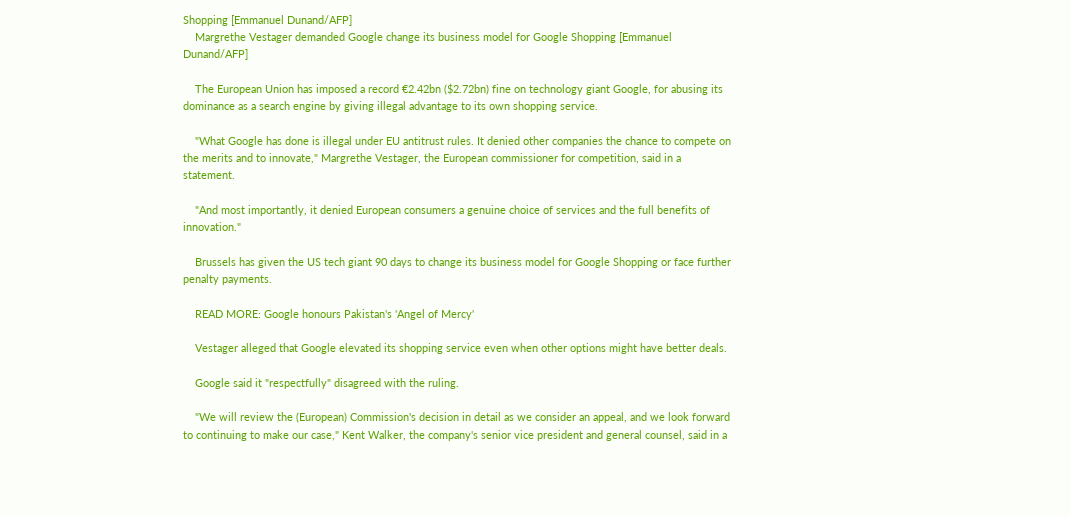Shopping [Emmanuel Dunand/AFP]
    Margrethe Vestager demanded Google change its business model for Google Shopping [Emmanuel Dunand/AFP]

    The European Union has imposed a record €2.42bn ($2.72bn) fine on technology giant Google, for abusing its dominance as a search engine by giving illegal advantage to its own shopping service.

    "What Google has done is illegal under EU antitrust rules. It denied other companies the chance to compete on the merits and to innovate," Margrethe Vestager, the European commissioner for competition, said in a statement.

    "And most importantly, it denied European consumers a genuine choice of services and the full benefits of innovation."

    Brussels has given the US tech giant 90 days to change its business model for Google Shopping or face further penalty payments.

    READ MORE: Google honours Pakistan's 'Angel of Mercy'

    Vestager alleged that Google elevated its shopping service even when other options might have better deals.

    Google said it "respectfully" disagreed with the ruling.

    "We will review the (European) Commission's decision in detail as we consider an appeal, and we look forward to continuing to make our case," Kent Walker, the company's senior vice president and general counsel, said in a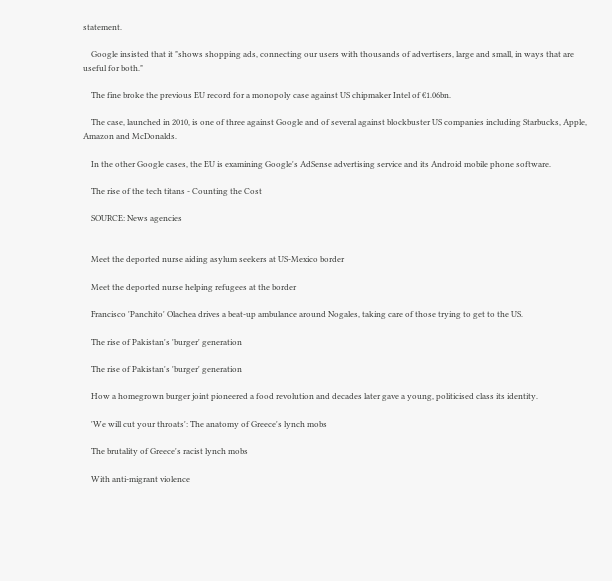statement.

    Google insisted that it "shows shopping ads, connecting our users with thousands of advertisers, large and small, in ways that are useful for both."

    The fine broke the previous EU record for a monopoly case against US chipmaker Intel of €1.06bn.

    The case, launched in 2010, is one of three against Google and of several against blockbuster US companies including Starbucks, Apple, Amazon and McDonalds.

    In the other Google cases, the EU is examining Google's AdSense advertising service and its Android mobile phone software.

    The rise of the tech titans - Counting the Cost

    SOURCE: News agencies


    Meet the deported nurse aiding asylum seekers at US-Mexico border

    Meet the deported nurse helping refugees at the border

    Francisco 'Panchito' Olachea drives a beat-up ambulance around Nogales, taking care of those trying to get to the US.

    The rise of Pakistan's 'burger' generation

    The rise of Pakistan's 'burger' generation

    How a homegrown burger joint pioneered a food revolution and decades later gave a young, politicised class its identity.

    'We will cut your throats': The anatomy of Greece's lynch mobs

    The brutality of Greece's racist lynch mobs

    With anti-migrant violence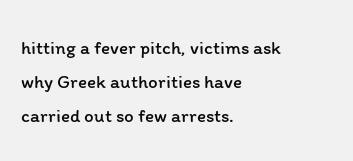hitting a fever pitch, victims ask why Greek authorities have carried out so few arrests.